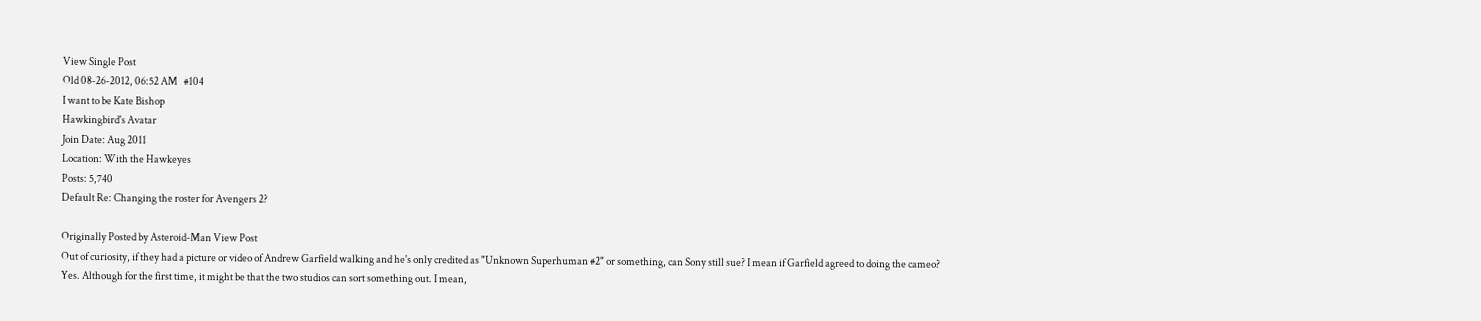View Single Post
Old 08-26-2012, 06:52 AM   #104
I want to be Kate Bishop
Hawkingbird's Avatar
Join Date: Aug 2011
Location: With the Hawkeyes
Posts: 5,740
Default Re: Changing the roster for Avengers 2?

Originally Posted by Asteroid-Man View Post
Out of curiosity, if they had a picture or video of Andrew Garfield walking and he's only credited as "Unknown Superhuman #2" or something, can Sony still sue? I mean if Garfield agreed to doing the cameo?
Yes. Although for the first time, it might be that the two studios can sort something out. I mean,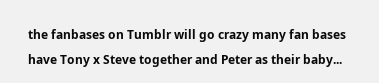the fanbases on Tumblr will go crazy many fan bases have Tony x Steve together and Peter as their baby...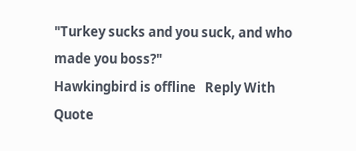"Turkey sucks and you suck, and who made you boss?"
Hawkingbird is offline   Reply With Quote